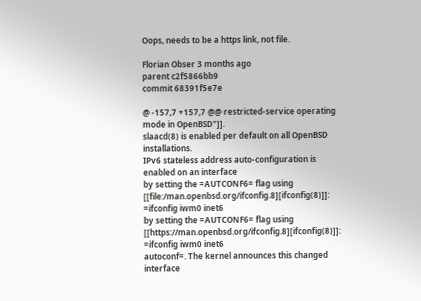Oops, needs to be a https link, not file.

Florian Obser 3 months ago
parent c2f5866bb9
commit 68391f5e7e

@ -157,7 +157,7 @@ restricted-service operating mode in OpenBSD"]].
slaacd(8) is enabled per default on all OpenBSD installations.
IPv6 stateless address auto-configuration is enabled on an interface
by setting the =AUTCONF6= flag using [[file:/man.openbsd.org/ifconfig.8][ifconfig(8)]]: =ifconfig iwm0 inet6
by setting the =AUTCONF6= flag using [[https://man.openbsd.org/ifconfig.8][ifconfig(8)]]: =ifconfig iwm0 inet6
autoconf=. The kernel announces this changed interface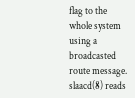flag to the
whole system using a broadcasted route message. slaacd(8) reads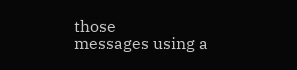those
messages using a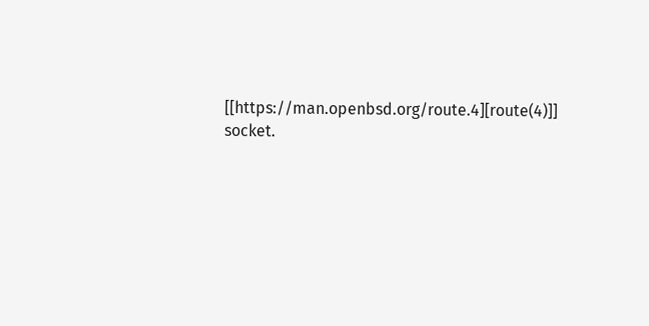[[https://man.openbsd.org/route.4][route(4)]] socket.